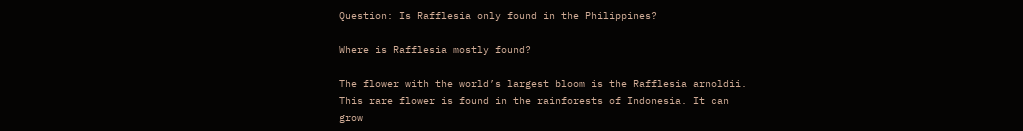Question: Is Rafflesia only found in the Philippines?

Where is Rafflesia mostly found?

The flower with the world’s largest bloom is the Rafflesia arnoldii. This rare flower is found in the rainforests of Indonesia. It can grow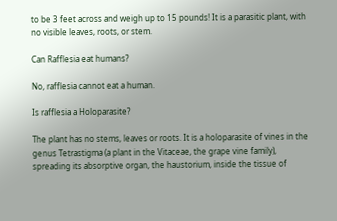to be 3 feet across and weigh up to 15 pounds! It is a parasitic plant, with no visible leaves, roots, or stem.

Can Rafflesia eat humans?

No, rafflesia cannot eat a human.

Is rafflesia a Holoparasite?

The plant has no stems, leaves or roots. It is a holoparasite of vines in the genus Tetrastigma (a plant in the Vitaceae, the grape vine family), spreading its absorptive organ, the haustorium, inside the tissue of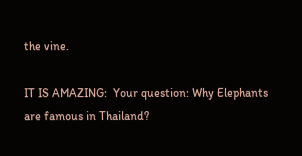the vine.

IT IS AMAZING:  Your question: Why Elephants are famous in Thailand?